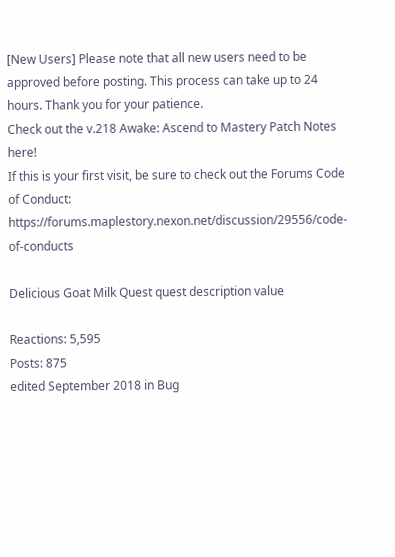[New Users] Please note that all new users need to be approved before posting. This process can take up to 24 hours. Thank you for your patience.
Check out the v.218 Awake: Ascend to Mastery Patch Notes here!
If this is your first visit, be sure to check out the Forums Code of Conduct: https://forums.maplestory.nexon.net/discussion/29556/code-of-conducts

Delicious Goat Milk Quest quest description value

Reactions: 5,595
Posts: 875
edited September 2018 in Bug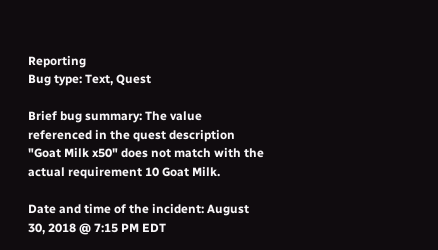Reporting
Bug type: Text, Quest

Brief bug summary: The value referenced in the quest description "Goat Milk x50" does not match with the actual requirement 10 Goat Milk.

Date and time of the incident: August 30, 2018 @ 7:15 PM EDT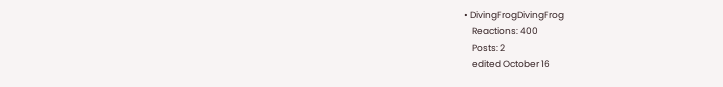• DivingFrogDivingFrog
    Reactions: 400
    Posts: 2
    edited October 16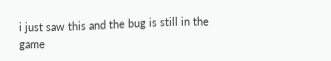i just saw this and the bug is still in the game